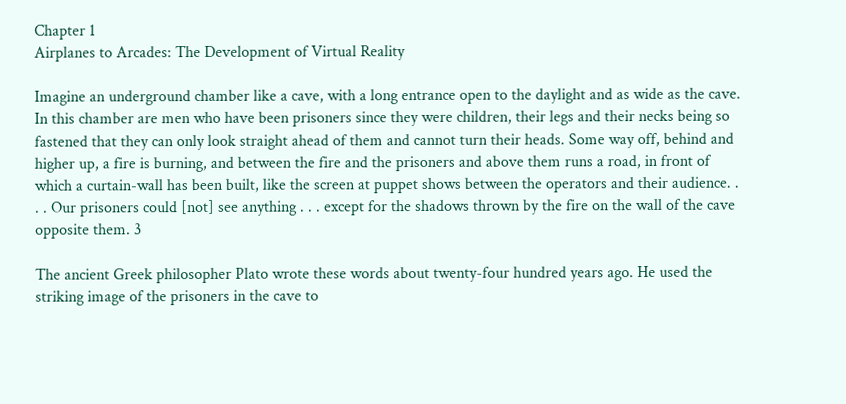Chapter 1
Airplanes to Arcades: The Development of Virtual Reality

Imagine an underground chamber like a cave, with a long entrance open to the daylight and as wide as the cave. In this chamber are men who have been prisoners since they were children, their legs and their necks being so fastened that they can only look straight ahead of them and cannot turn their heads. Some way off, behind and higher up, a fire is burning, and between the fire and the prisoners and above them runs a road, in front of which a curtain-wall has been built, like the screen at puppet shows between the operators and their audience. . . . Our prisoners could [not] see anything . . . except for the shadows thrown by the fire on the wall of the cave opposite them. 3

The ancient Greek philosopher Plato wrote these words about twenty-four hundred years ago. He used the striking image of the prisoners in the cave to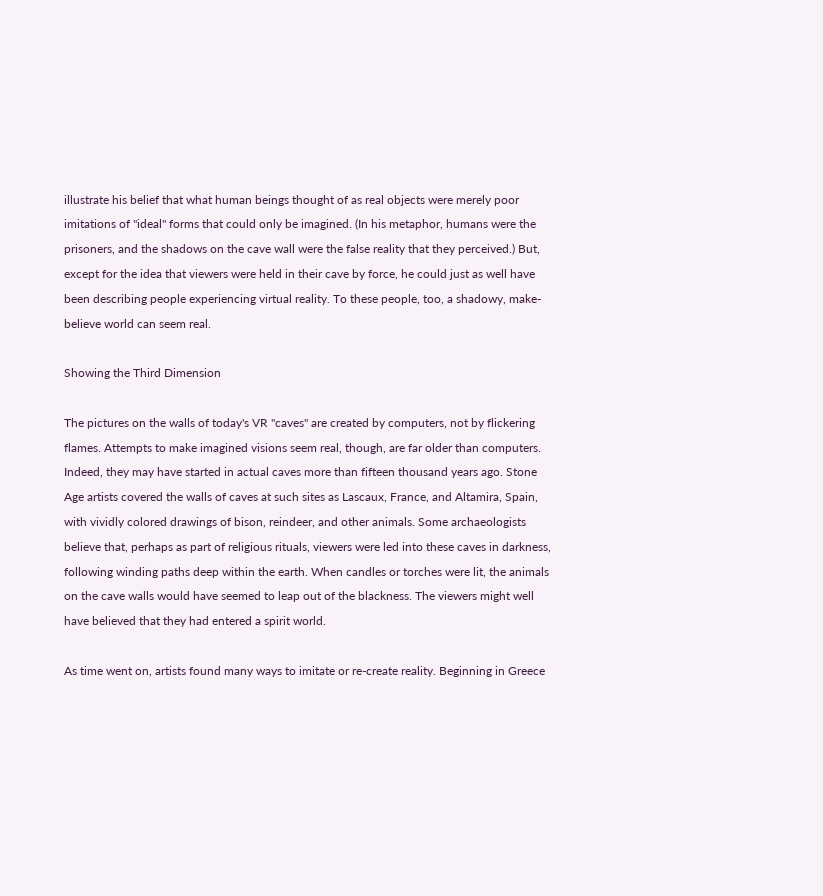illustrate his belief that what human beings thought of as real objects were merely poor imitations of "ideal" forms that could only be imagined. (In his metaphor, humans were the prisoners, and the shadows on the cave wall were the false reality that they perceived.) But, except for the idea that viewers were held in their cave by force, he could just as well have been describing people experiencing virtual reality. To these people, too, a shadowy, make-believe world can seem real.

Showing the Third Dimension

The pictures on the walls of today's VR "caves" are created by computers, not by flickering flames. Attempts to make imagined visions seem real, though, are far older than computers. Indeed, they may have started in actual caves more than fifteen thousand years ago. Stone Age artists covered the walls of caves at such sites as Lascaux, France, and Altamira, Spain, with vividly colored drawings of bison, reindeer, and other animals. Some archaeologists believe that, perhaps as part of religious rituals, viewers were led into these caves in darkness, following winding paths deep within the earth. When candles or torches were lit, the animals on the cave walls would have seemed to leap out of the blackness. The viewers might well have believed that they had entered a spirit world.

As time went on, artists found many ways to imitate or re-create reality. Beginning in Greece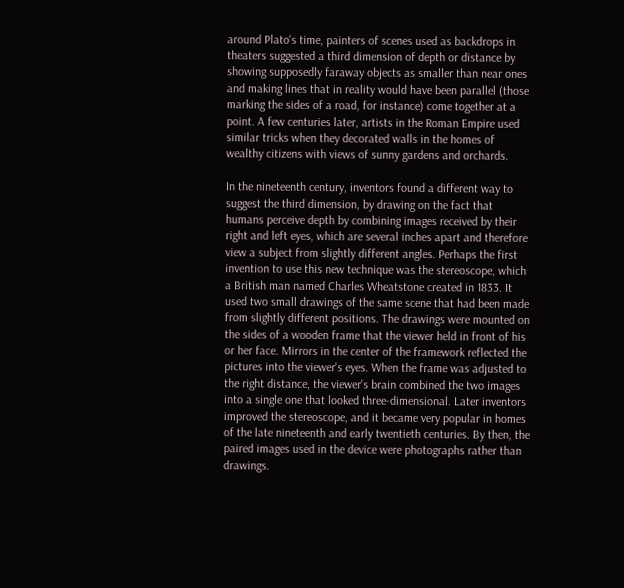around Plato's time, painters of scenes used as backdrops in theaters suggested a third dimension of depth or distance by showing supposedly faraway objects as smaller than near ones and making lines that in reality would have been parallel (those marking the sides of a road, for instance) come together at a point. A few centuries later, artists in the Roman Empire used similar tricks when they decorated walls in the homes of wealthy citizens with views of sunny gardens and orchards.

In the nineteenth century, inventors found a different way to suggest the third dimension, by drawing on the fact that humans perceive depth by combining images received by their right and left eyes, which are several inches apart and therefore view a subject from slightly different angles. Perhaps the first invention to use this new technique was the stereoscope, which a British man named Charles Wheatstone created in 1833. It used two small drawings of the same scene that had been made from slightly different positions. The drawings were mounted on the sides of a wooden frame that the viewer held in front of his or her face. Mirrors in the center of the framework reflected the pictures into the viewer's eyes. When the frame was adjusted to the right distance, the viewer's brain combined the two images into a single one that looked three-dimensional. Later inventors improved the stereoscope, and it became very popular in homes of the late nineteenth and early twentieth centuries. By then, the paired images used in the device were photographs rather than drawings.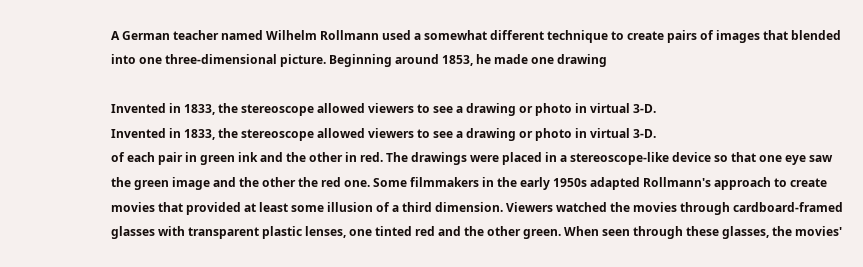A German teacher named Wilhelm Rollmann used a somewhat different technique to create pairs of images that blended into one three-dimensional picture. Beginning around 1853, he made one drawing

Invented in 1833, the stereoscope allowed viewers to see a drawing or photo in virtual 3-D.
Invented in 1833, the stereoscope allowed viewers to see a drawing or photo in virtual 3-D.
of each pair in green ink and the other in red. The drawings were placed in a stereoscope-like device so that one eye saw the green image and the other the red one. Some filmmakers in the early 1950s adapted Rollmann's approach to create movies that provided at least some illusion of a third dimension. Viewers watched the movies through cardboard-framed glasses with transparent plastic lenses, one tinted red and the other green. When seen through these glasses, the movies'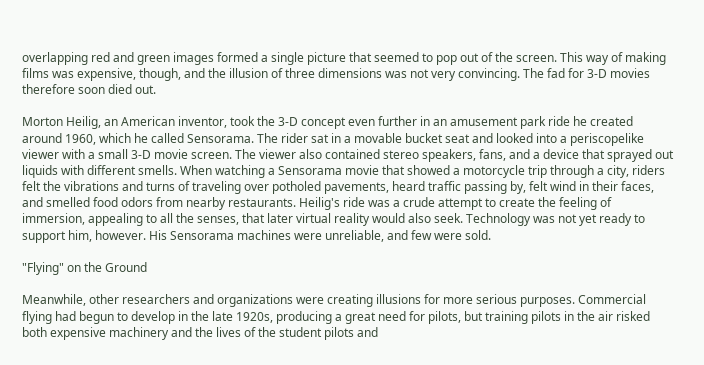overlapping red and green images formed a single picture that seemed to pop out of the screen. This way of making films was expensive, though, and the illusion of three dimensions was not very convincing. The fad for 3-D movies therefore soon died out.

Morton Heilig, an American inventor, took the 3-D concept even further in an amusement park ride he created around 1960, which he called Sensorama. The rider sat in a movable bucket seat and looked into a periscopelike viewer with a small 3-D movie screen. The viewer also contained stereo speakers, fans, and a device that sprayed out liquids with different smells. When watching a Sensorama movie that showed a motorcycle trip through a city, riders felt the vibrations and turns of traveling over potholed pavements, heard traffic passing by, felt wind in their faces, and smelled food odors from nearby restaurants. Heilig's ride was a crude attempt to create the feeling of immersion, appealing to all the senses, that later virtual reality would also seek. Technology was not yet ready to support him, however. His Sensorama machines were unreliable, and few were sold.

"Flying" on the Ground

Meanwhile, other researchers and organizations were creating illusions for more serious purposes. Commercial flying had begun to develop in the late 1920s, producing a great need for pilots, but training pilots in the air risked both expensive machinery and the lives of the student pilots and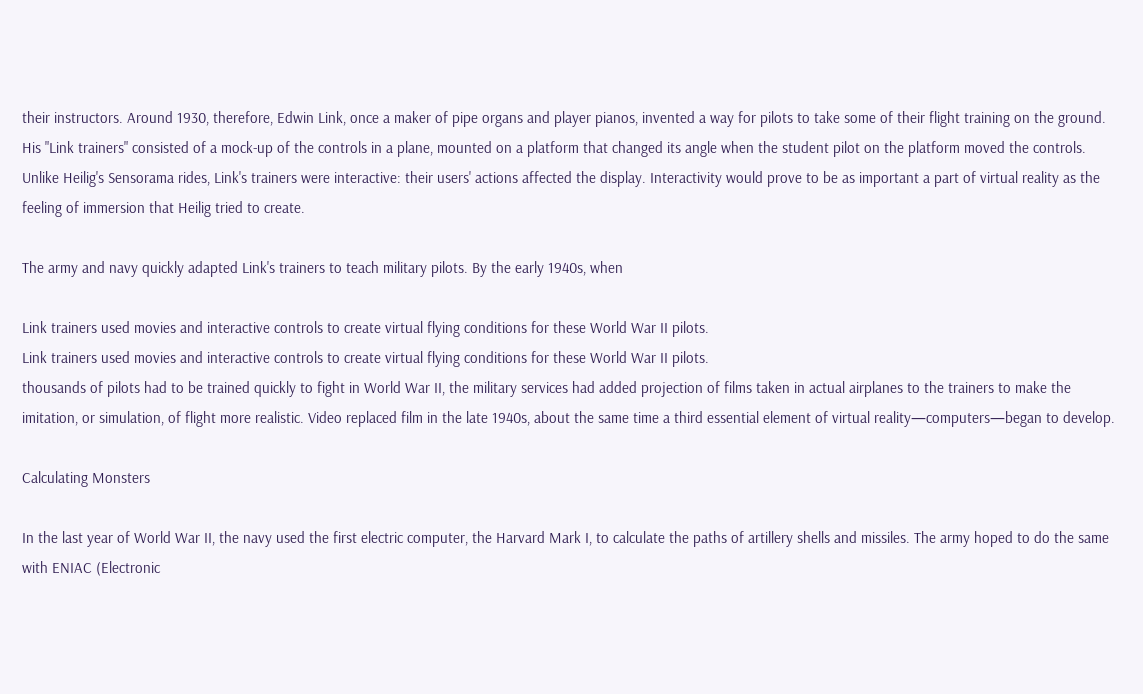their instructors. Around 1930, therefore, Edwin Link, once a maker of pipe organs and player pianos, invented a way for pilots to take some of their flight training on the ground. His "Link trainers" consisted of a mock-up of the controls in a plane, mounted on a platform that changed its angle when the student pilot on the platform moved the controls. Unlike Heilig's Sensorama rides, Link's trainers were interactive: their users' actions affected the display. Interactivity would prove to be as important a part of virtual reality as the feeling of immersion that Heilig tried to create.

The army and navy quickly adapted Link's trainers to teach military pilots. By the early 1940s, when

Link trainers used movies and interactive controls to create virtual flying conditions for these World War II pilots.
Link trainers used movies and interactive controls to create virtual flying conditions for these World War II pilots.
thousands of pilots had to be trained quickly to fight in World War II, the military services had added projection of films taken in actual airplanes to the trainers to make the imitation, or simulation, of flight more realistic. Video replaced film in the late 1940s, about the same time a third essential element of virtual reality—computers—began to develop.

Calculating Monsters

In the last year of World War II, the navy used the first electric computer, the Harvard Mark I, to calculate the paths of artillery shells and missiles. The army hoped to do the same with ENIAC (Electronic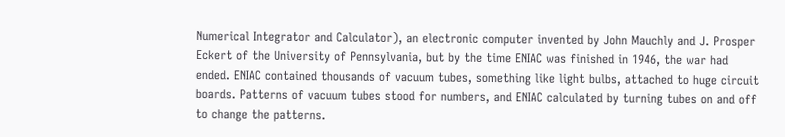Numerical Integrator and Calculator), an electronic computer invented by John Mauchly and J. Prosper Eckert of the University of Pennsylvania, but by the time ENIAC was finished in 1946, the war had ended. ENIAC contained thousands of vacuum tubes, something like light bulbs, attached to huge circuit boards. Patterns of vacuum tubes stood for numbers, and ENIAC calculated by turning tubes on and off to change the patterns.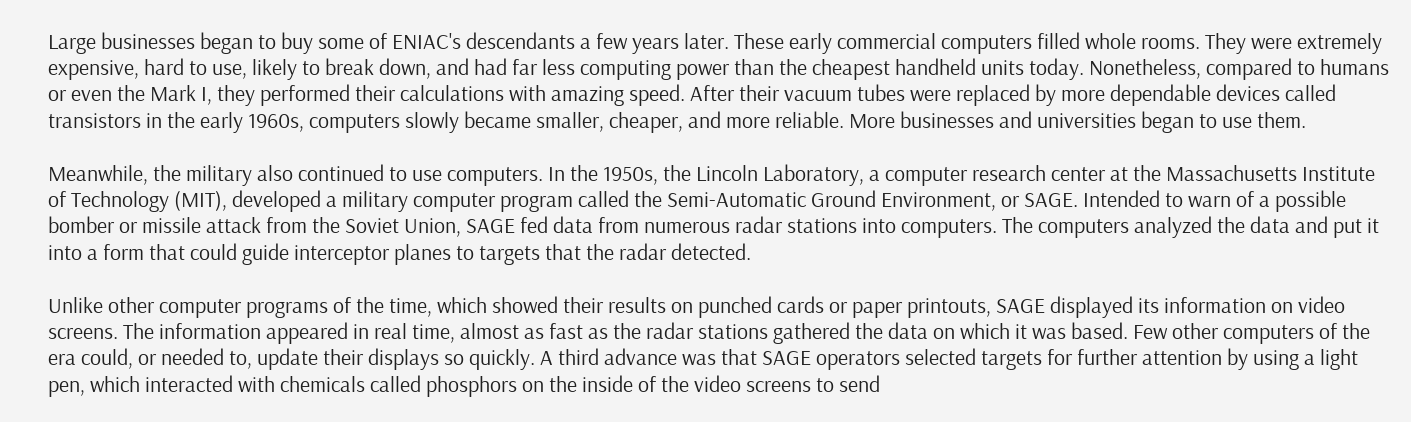Large businesses began to buy some of ENIAC's descendants a few years later. These early commercial computers filled whole rooms. They were extremely expensive, hard to use, likely to break down, and had far less computing power than the cheapest handheld units today. Nonetheless, compared to humans or even the Mark I, they performed their calculations with amazing speed. After their vacuum tubes were replaced by more dependable devices called transistors in the early 1960s, computers slowly became smaller, cheaper, and more reliable. More businesses and universities began to use them.

Meanwhile, the military also continued to use computers. In the 1950s, the Lincoln Laboratory, a computer research center at the Massachusetts Institute of Technology (MIT), developed a military computer program called the Semi-Automatic Ground Environment, or SAGE. Intended to warn of a possible bomber or missile attack from the Soviet Union, SAGE fed data from numerous radar stations into computers. The computers analyzed the data and put it into a form that could guide interceptor planes to targets that the radar detected.

Unlike other computer programs of the time, which showed their results on punched cards or paper printouts, SAGE displayed its information on video screens. The information appeared in real time, almost as fast as the radar stations gathered the data on which it was based. Few other computers of the era could, or needed to, update their displays so quickly. A third advance was that SAGE operators selected targets for further attention by using a light pen, which interacted with chemicals called phosphors on the inside of the video screens to send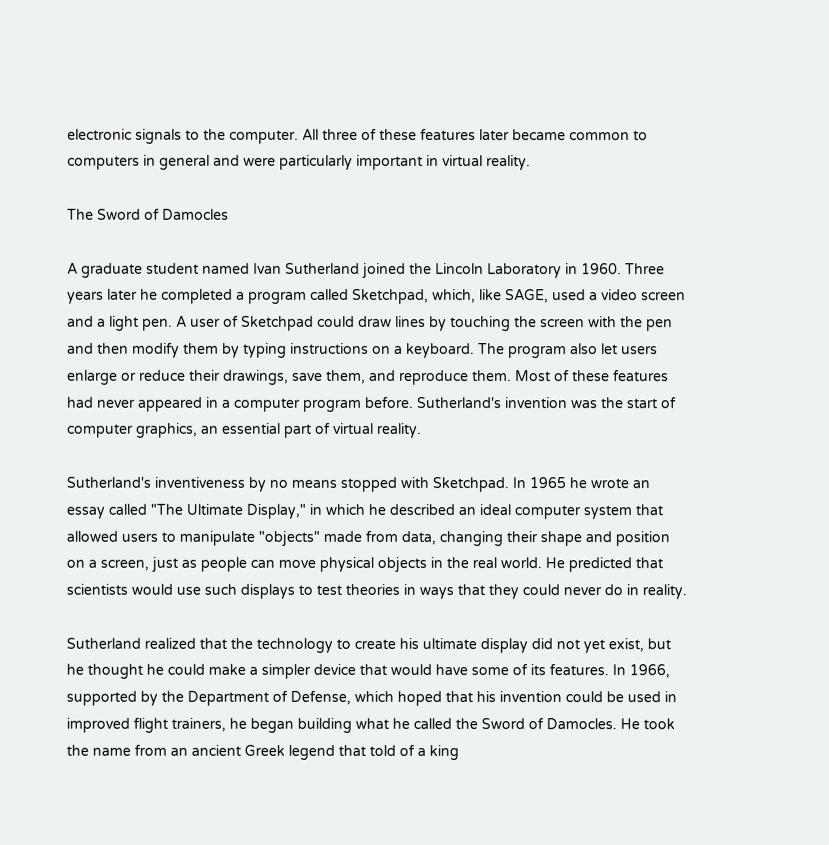electronic signals to the computer. All three of these features later became common to computers in general and were particularly important in virtual reality.

The Sword of Damocles

A graduate student named Ivan Sutherland joined the Lincoln Laboratory in 1960. Three years later he completed a program called Sketchpad, which, like SAGE, used a video screen and a light pen. A user of Sketchpad could draw lines by touching the screen with the pen and then modify them by typing instructions on a keyboard. The program also let users enlarge or reduce their drawings, save them, and reproduce them. Most of these features had never appeared in a computer program before. Sutherland's invention was the start of computer graphics, an essential part of virtual reality.

Sutherland's inventiveness by no means stopped with Sketchpad. In 1965 he wrote an essay called "The Ultimate Display," in which he described an ideal computer system that allowed users to manipulate "objects" made from data, changing their shape and position on a screen, just as people can move physical objects in the real world. He predicted that scientists would use such displays to test theories in ways that they could never do in reality.

Sutherland realized that the technology to create his ultimate display did not yet exist, but he thought he could make a simpler device that would have some of its features. In 1966, supported by the Department of Defense, which hoped that his invention could be used in improved flight trainers, he began building what he called the Sword of Damocles. He took the name from an ancient Greek legend that told of a king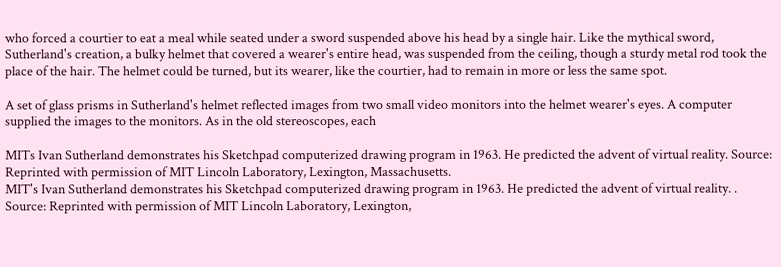who forced a courtier to eat a meal while seated under a sword suspended above his head by a single hair. Like the mythical sword, Sutherland's creation, a bulky helmet that covered a wearer's entire head, was suspended from the ceiling, though a sturdy metal rod took the place of the hair. The helmet could be turned, but its wearer, like the courtier, had to remain in more or less the same spot.

A set of glass prisms in Sutherland's helmet reflected images from two small video monitors into the helmet wearer's eyes. A computer supplied the images to the monitors. As in the old stereoscopes, each

MITs Ivan Sutherland demonstrates his Sketchpad computerized drawing program in 1963. He predicted the advent of virtual reality. Source: Reprinted with permission of MIT Lincoln Laboratory, Lexington, Massachusetts.
MIT's Ivan Sutherland demonstrates his Sketchpad computerized drawing program in 1963. He predicted the advent of virtual reality. .
Source: Reprinted with permission of MIT Lincoln Laboratory, Lexington,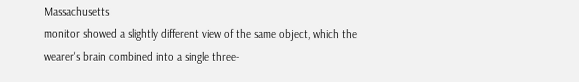Massachusetts
monitor showed a slightly different view of the same object, which the wearer's brain combined into a single three-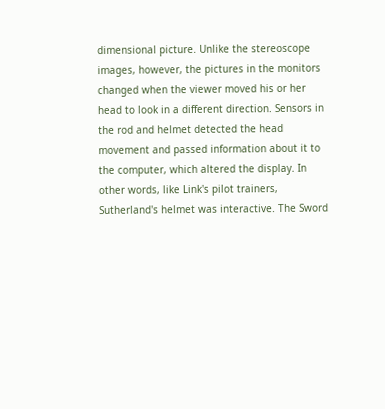dimensional picture. Unlike the stereoscope images, however, the pictures in the monitors changed when the viewer moved his or her head to look in a different direction. Sensors in the rod and helmet detected the head movement and passed information about it to the computer, which altered the display. In other words, like Link's pilot trainers, Sutherland's helmet was interactive. The Sword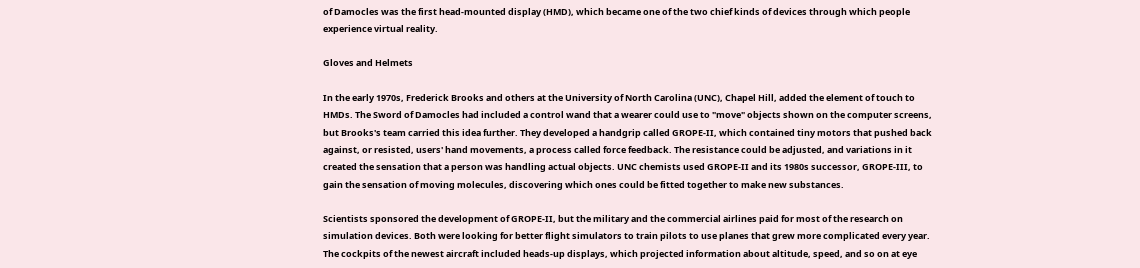of Damocles was the first head-mounted display (HMD), which became one of the two chief kinds of devices through which people experience virtual reality.

Gloves and Helmets

In the early 1970s, Frederick Brooks and others at the University of North Carolina (UNC), Chapel Hill, added the element of touch to HMDs. The Sword of Damocles had included a control wand that a wearer could use to "move" objects shown on the computer screens, but Brooks's team carried this idea further. They developed a handgrip called GROPE-II, which contained tiny motors that pushed back against, or resisted, users' hand movements, a process called force feedback. The resistance could be adjusted, and variations in it created the sensation that a person was handling actual objects. UNC chemists used GROPE-II and its 1980s successor, GROPE-III, to gain the sensation of moving molecules, discovering which ones could be fitted together to make new substances.

Scientists sponsored the development of GROPE-II, but the military and the commercial airlines paid for most of the research on simulation devices. Both were looking for better flight simulators to train pilots to use planes that grew more complicated every year. The cockpits of the newest aircraft included heads-up displays, which projected information about altitude, speed, and so on at eye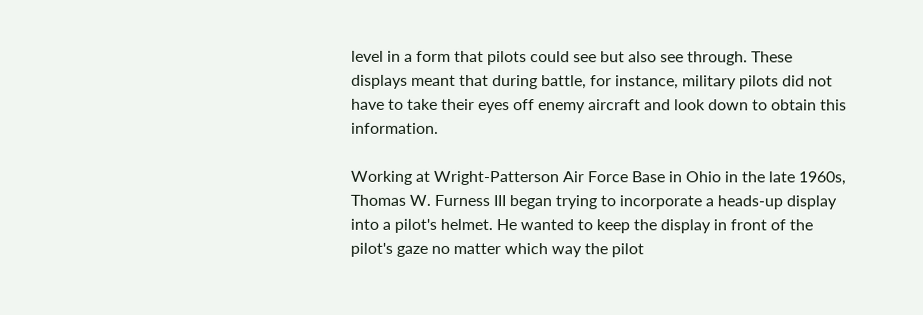level in a form that pilots could see but also see through. These displays meant that during battle, for instance, military pilots did not have to take their eyes off enemy aircraft and look down to obtain this information.

Working at Wright-Patterson Air Force Base in Ohio in the late 1960s, Thomas W. Furness III began trying to incorporate a heads-up display into a pilot's helmet. He wanted to keep the display in front of the pilot's gaze no matter which way the pilot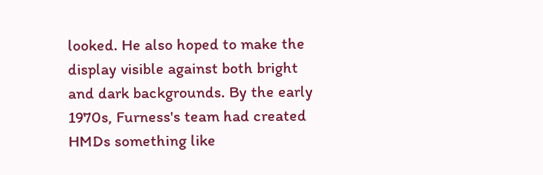looked. He also hoped to make the display visible against both bright and dark backgrounds. By the early 1970s, Furness's team had created HMDs something like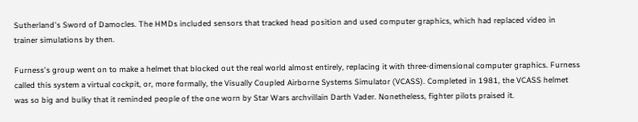Sutherland's Sword of Damocles. The HMDs included sensors that tracked head position and used computer graphics, which had replaced video in trainer simulations by then.

Furness's group went on to make a helmet that blocked out the real world almost entirely, replacing it with three-dimensional computer graphics. Furness called this system a virtual cockpit, or, more formally, the Visually Coupled Airborne Systems Simulator (VCASS). Completed in 1981, the VCASS helmet was so big and bulky that it reminded people of the one worn by Star Wars archvillain Darth Vader. Nonetheless, fighter pilots praised it.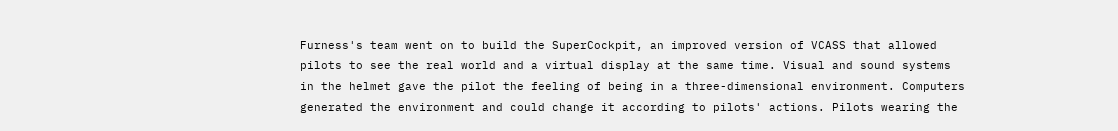Furness's team went on to build the SuperCockpit, an improved version of VCASS that allowed pilots to see the real world and a virtual display at the same time. Visual and sound systems in the helmet gave the pilot the feeling of being in a three-dimensional environment. Computers generated the environment and could change it according to pilots' actions. Pilots wearing the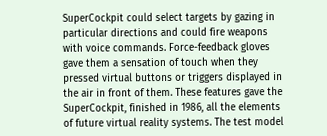SuperCockpit could select targets by gazing in particular directions and could fire weapons with voice commands. Force-feedback gloves gave them a sensation of touch when they pressed virtual buttons or triggers displayed in the air in front of them. These features gave the SuperCockpit, finished in 1986, all the elements of future virtual reality systems. The test model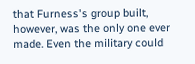that Furness's group built, however, was the only one ever made. Even the military could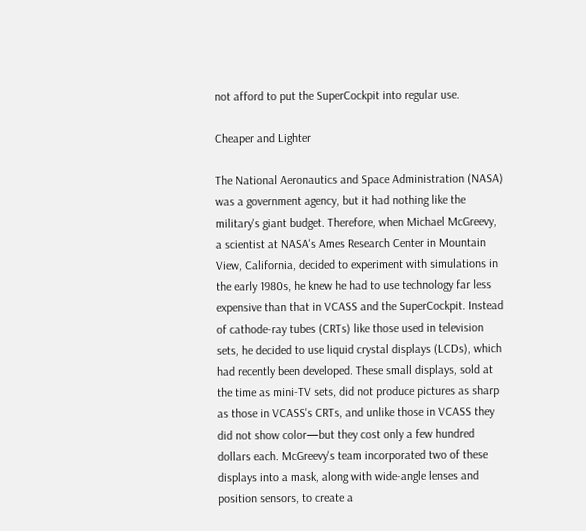not afford to put the SuperCockpit into regular use.

Cheaper and Lighter

The National Aeronautics and Space Administration (NASA) was a government agency, but it had nothing like the military's giant budget. Therefore, when Michael McGreevy, a scientist at NASA's Ames Research Center in Mountain View, California, decided to experiment with simulations in the early 1980s, he knew he had to use technology far less expensive than that in VCASS and the SuperCockpit. Instead of cathode-ray tubes (CRTs) like those used in television sets, he decided to use liquid crystal displays (LCDs), which had recently been developed. These small displays, sold at the time as mini-TV sets, did not produce pictures as sharp as those in VCASS's CRTs, and unlike those in VCASS they did not show color—but they cost only a few hundred dollars each. McGreevy's team incorporated two of these displays into a mask, along with wide-angle lenses and position sensors, to create a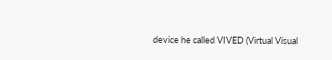device he called VIVED (Virtual Visual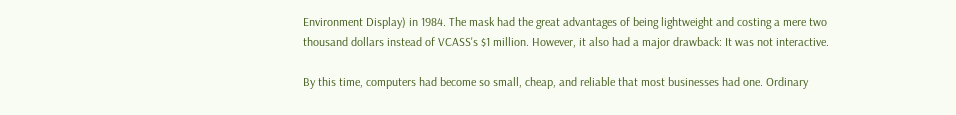Environment Display) in 1984. The mask had the great advantages of being lightweight and costing a mere two thousand dollars instead of VCASS's $1 million. However, it also had a major drawback: It was not interactive.

By this time, computers had become so small, cheap, and reliable that most businesses had one. Ordinary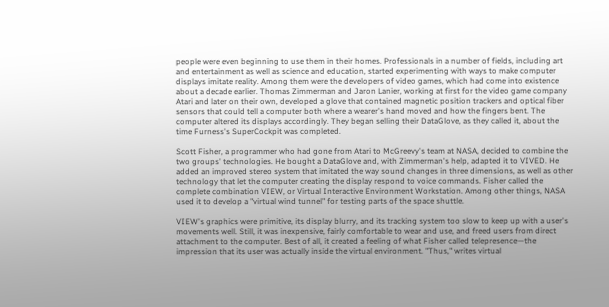people were even beginning to use them in their homes. Professionals in a number of fields, including art and entertainment as well as science and education, started experimenting with ways to make computer displays imitate reality. Among them were the developers of video games, which had come into existence about a decade earlier. Thomas Zimmerman and Jaron Lanier, working at first for the video game company Atari and later on their own, developed a glove that contained magnetic position trackers and optical fiber sensors that could tell a computer both where a wearer's hand moved and how the fingers bent. The computer altered its displays accordingly. They began selling their DataGlove, as they called it, about the time Furness's SuperCockpit was completed.

Scott Fisher, a programmer who had gone from Atari to McGreevy's team at NASA, decided to combine the two groups' technologies. He bought a DataGlove and, with Zimmerman's help, adapted it to VIVED. He added an improved stereo system that imitated the way sound changes in three dimensions, as well as other technology that let the computer creating the display respond to voice commands. Fisher called the complete combination VIEW, or Virtual Interactive Environment Workstation. Among other things, NASA used it to develop a "virtual wind tunnel" for testing parts of the space shuttle.

VIEW's graphics were primitive, its display blurry, and its tracking system too slow to keep up with a user's movements well. Still, it was inexpensive, fairly comfortable to wear and use, and freed users from direct attachment to the computer. Best of all, it created a feeling of what Fisher called telepresence—the impression that its user was actually inside the virtual environment. "Thus," writes virtual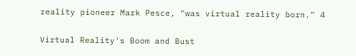reality pioneer Mark Pesce, "was virtual reality born." 4

Virtual Reality's Boom and Bust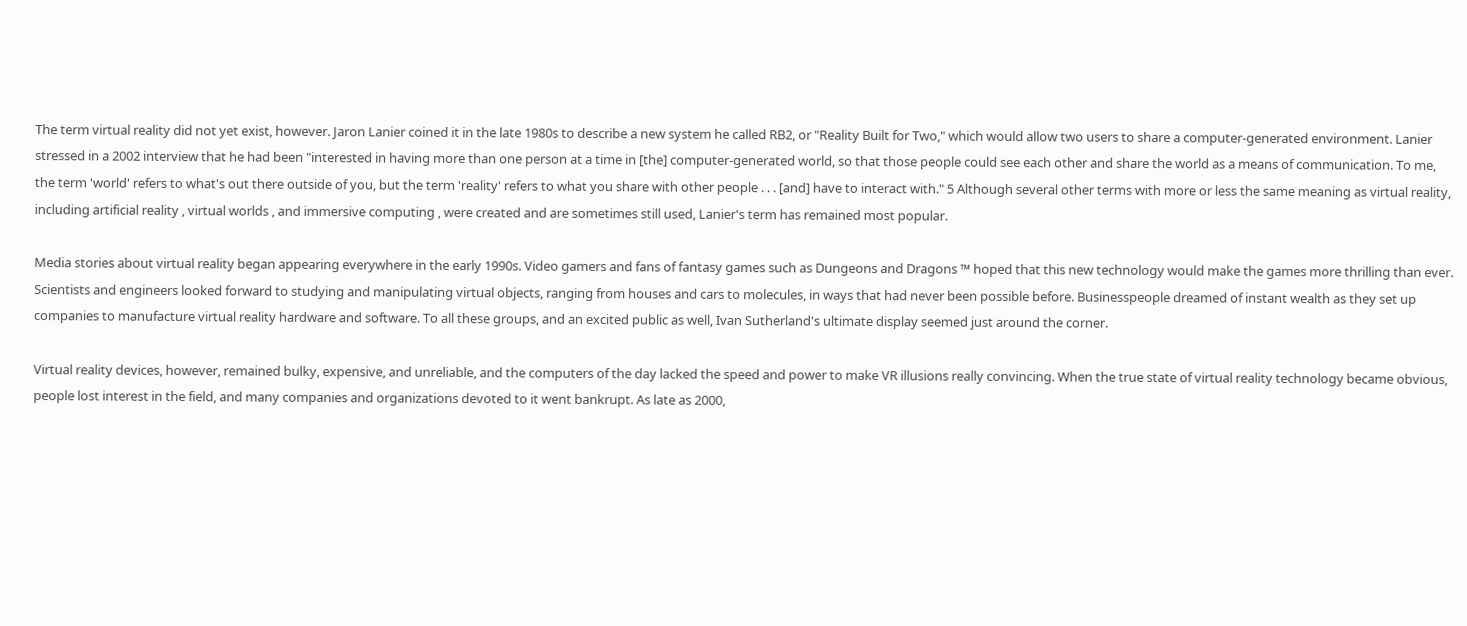The term virtual reality did not yet exist, however. Jaron Lanier coined it in the late 1980s to describe a new system he called RB2, or "Reality Built for Two," which would allow two users to share a computer-generated environment. Lanier stressed in a 2002 interview that he had been "interested in having more than one person at a time in [the] computer-generated world, so that those people could see each other and share the world as a means of communication. To me, the term 'world' refers to what's out there outside of you, but the term 'reality' refers to what you share with other people . . . [and] have to interact with." 5 Although several other terms with more or less the same meaning as virtual reality, including artificial reality , virtual worlds , and immersive computing , were created and are sometimes still used, Lanier's term has remained most popular.

Media stories about virtual reality began appearing everywhere in the early 1990s. Video gamers and fans of fantasy games such as Dungeons and Dragons ™ hoped that this new technology would make the games more thrilling than ever. Scientists and engineers looked forward to studying and manipulating virtual objects, ranging from houses and cars to molecules, in ways that had never been possible before. Businesspeople dreamed of instant wealth as they set up companies to manufacture virtual reality hardware and software. To all these groups, and an excited public as well, Ivan Sutherland's ultimate display seemed just around the corner.

Virtual reality devices, however, remained bulky, expensive, and unreliable, and the computers of the day lacked the speed and power to make VR illusions really convincing. When the true state of virtual reality technology became obvious, people lost interest in the field, and many companies and organizations devoted to it went bankrupt. As late as 2000,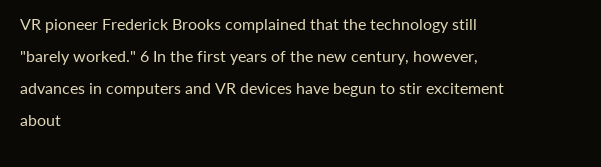VR pioneer Frederick Brooks complained that the technology still "barely worked." 6 In the first years of the new century, however, advances in computers and VR devices have begun to stir excitement about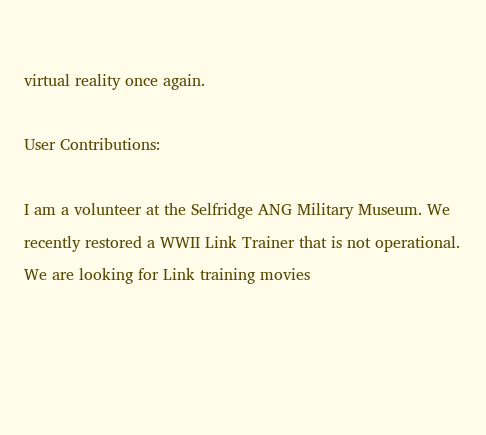virtual reality once again.

User Contributions:

I am a volunteer at the Selfridge ANG Military Museum. We recently restored a WWII Link Trainer that is not operational. We are looking for Link training movies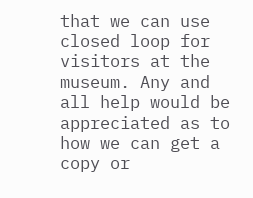that we can use closed loop for visitors at the museum. Any and all help would be appreciated as to how we can get a copy or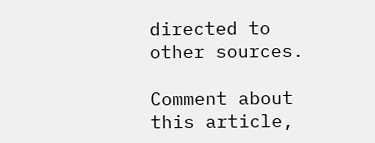directed to other sources.

Comment about this article,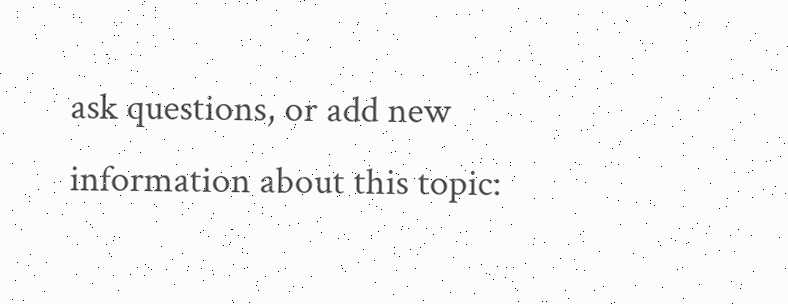ask questions, or add new information about this topic: